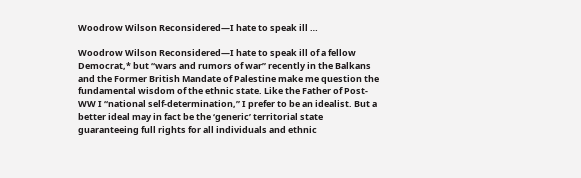Woodrow Wilson Reconsidered—I hate to speak ill …

Woodrow Wilson Reconsidered—I hate to speak ill of a fellow Democrat,* but “wars and rumors of war” recently in the Balkans and the Former British Mandate of Palestine make me question the fundamental wisdom of the ethnic state. Like the Father of Post-WW I “national self-determination,” I prefer to be an idealist. But a better ideal may in fact be the ‘generic’ territorial state guaranteeing full rights for all individuals and ethnic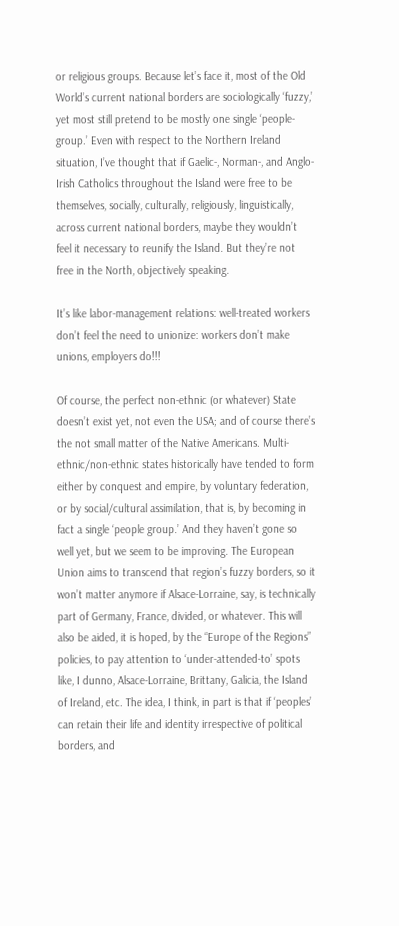or religious groups. Because let’s face it, most of the Old World’s current national borders are sociologically ‘fuzzy,’ yet most still pretend to be mostly one single ‘people-group.’ Even with respect to the Northern Ireland situation, I’ve thought that if Gaelic-, Norman-, and Anglo-Irish Catholics throughout the Island were free to be themselves, socially, culturally, religiously, linguistically, across current national borders, maybe they wouldn’t feel it necessary to reunify the Island. But they’re not free in the North, objectively speaking.

It’s like labor-management relations: well-treated workers don’t feel the need to unionize: workers don’t make unions, employers do!!!

Of course, the perfect non-ethnic (or whatever) State doesn’t exist yet, not even the USA; and of course there’s the not small matter of the Native Americans. Multi-ethnic/non-ethnic states historically have tended to form either by conquest and empire, by voluntary federation, or by social/cultural assimilation, that is, by becoming in fact a single ‘people group.’ And they haven’t gone so well yet, but we seem to be improving. The European Union aims to transcend that region’s fuzzy borders, so it won’t matter anymore if Alsace-Lorraine, say, is technically part of Germany, France, divided, or whatever. This will also be aided, it is hoped, by the “Europe of the Regions” policies, to pay attention to ‘under-attended-to’ spots like, I dunno, Alsace-Lorraine, Brittany, Galicia, the Island of Ireland, etc. The idea, I think, in part is that if ‘peoples’ can retain their life and identity irrespective of political borders, and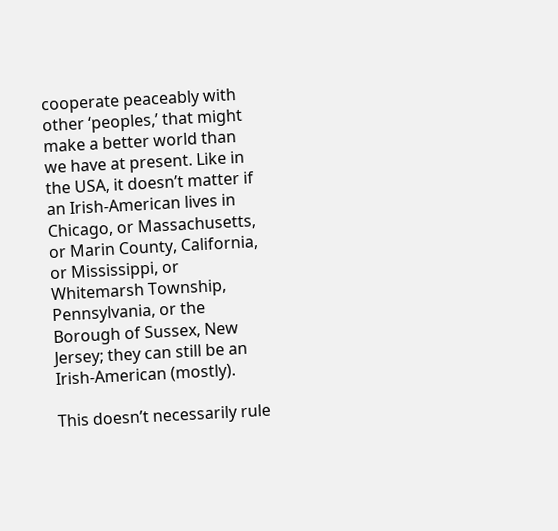cooperate peaceably with other ‘peoples,’ that might make a better world than we have at present. Like in the USA, it doesn’t matter if an Irish-American lives in Chicago, or Massachusetts, or Marin County, California, or Mississippi, or Whitemarsh Township, Pennsylvania, or the Borough of Sussex, New Jersey; they can still be an Irish-American (mostly).

This doesn’t necessarily rule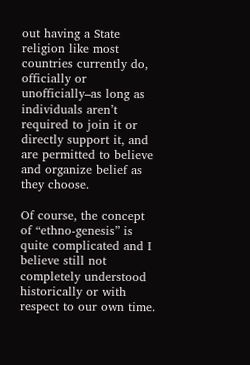out having a State religion like most countries currently do, officially or unofficially–as long as individuals aren’t required to join it or directly support it, and are permitted to believe and organize belief as they choose.

Of course, the concept of “ethno-genesis” is quite complicated and I believe still not completely understood historically or with respect to our own time.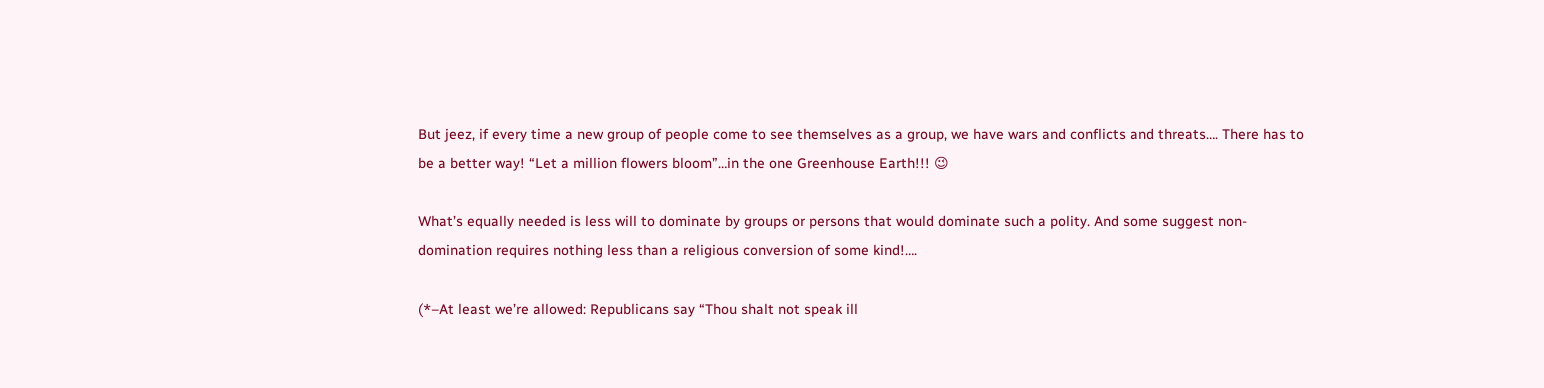But jeez, if every time a new group of people come to see themselves as a group, we have wars and conflicts and threats…. There has to be a better way! “Let a million flowers bloom”…in the one Greenhouse Earth!!! 😉

What’s equally needed is less will to dominate by groups or persons that would dominate such a polity. And some suggest non-domination requires nothing less than a religious conversion of some kind!….

(*–At least we’re allowed: Republicans say “Thou shalt not speak ill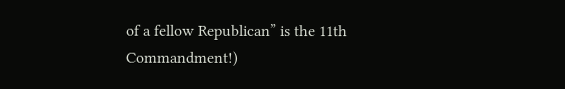of a fellow Republican” is the 11th Commandment!)